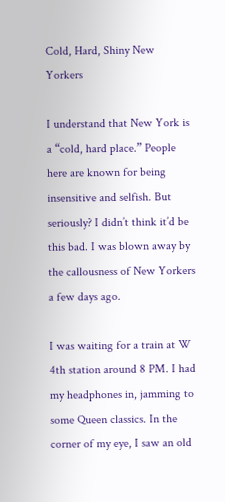Cold, Hard, Shiny New Yorkers

I understand that New York is a “cold, hard place.” People here are known for being insensitive and selfish. But seriously? I didn’t think it’d be this bad. I was blown away by the callousness of New Yorkers a few days ago.

I was waiting for a train at W 4th station around 8 PM. I had my headphones in, jamming to some Queen classics. In the corner of my eye, I saw an old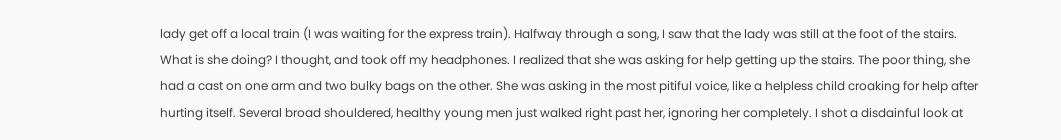lady get off a local train (I was waiting for the express train). Halfway through a song, I saw that the lady was still at the foot of the stairs. What is she doing? I thought, and took off my headphones. I realized that she was asking for help getting up the stairs. The poor thing, she had a cast on one arm and two bulky bags on the other. She was asking in the most pitiful voice, like a helpless child croaking for help after hurting itself. Several broad shouldered, healthy young men just walked right past her, ignoring her completely. I shot a disdainful look at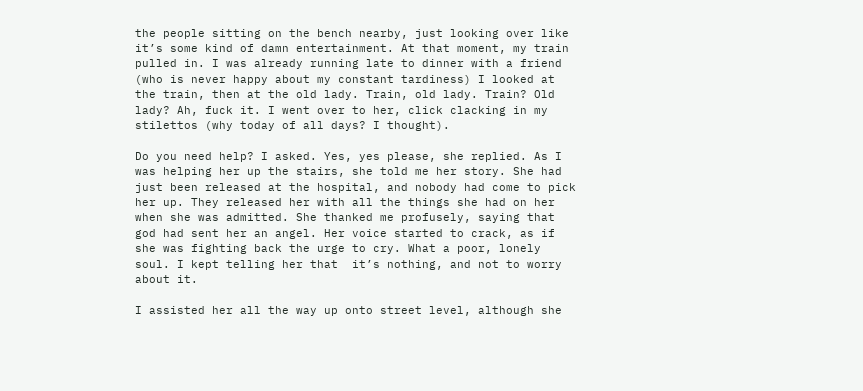the people sitting on the bench nearby, just looking over like it’s some kind of damn entertainment. At that moment, my train pulled in. I was already running late to dinner with a friend (who is never happy about my constant tardiness) I looked at the train, then at the old lady. Train, old lady. Train? Old lady? Ah, fuck it. I went over to her, click clacking in my stilettos (why today of all days? I thought).

Do you need help? I asked. Yes, yes please, she replied. As I was helping her up the stairs, she told me her story. She had just been released at the hospital, and nobody had come to pick her up. They released her with all the things she had on her when she was admitted. She thanked me profusely, saying that god had sent her an angel. Her voice started to crack, as if she was fighting back the urge to cry. What a poor, lonely soul. I kept telling her that  it’s nothing, and not to worry about it.

I assisted her all the way up onto street level, although she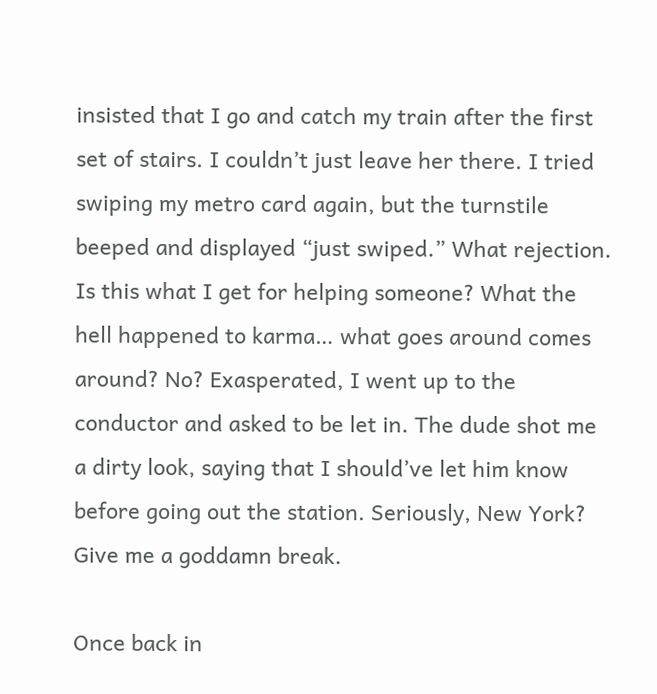insisted that I go and catch my train after the first set of stairs. I couldn’t just leave her there. I tried swiping my metro card again, but the turnstile beeped and displayed “just swiped.” What rejection. Is this what I get for helping someone? What the hell happened to karma… what goes around comes around? No? Exasperated, I went up to the conductor and asked to be let in. The dude shot me a dirty look, saying that I should’ve let him know before going out the station. Seriously, New York? Give me a goddamn break.

Once back in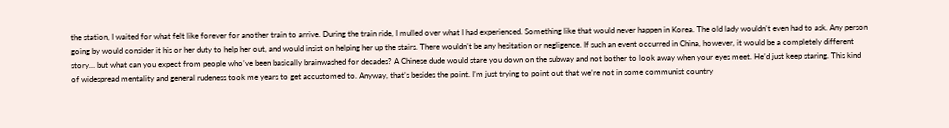the station, I waited for what felt like forever for another train to arrive. During the train ride, I mulled over what I had experienced. Something like that would never happen in Korea. The old lady wouldn’t even had to ask. Any person going by would consider it his or her duty to help her out, and would insist on helping her up the stairs. There wouldn’t be any hesitation or negligence. If such an event occurred in China, however, it would be a completely different story… but what can you expect from people who’ve been basically brainwashed for decades? A Chinese dude would stare you down on the subway and not bother to look away when your eyes meet. He’d just keep staring. This kind of widespread mentality and general rudeness took me years to get accustomed to. Anyway, that’s besides the point. I’m just trying to point out that we’re not in some communist country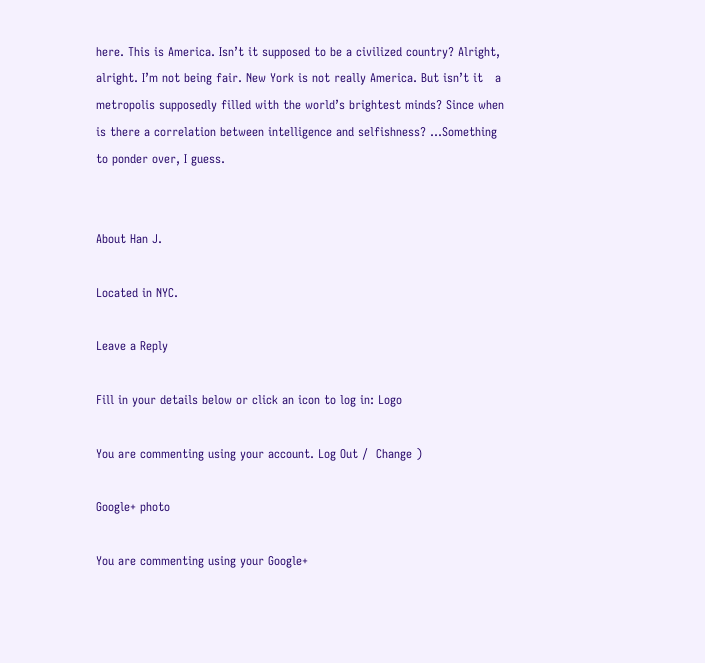here. This is America. Isn’t it supposed to be a civilized country? Alright, alright. I’m not being fair. New York is not really America. But isn’t it   a metropolis supposedly filled with the world’s brightest minds? Since when is there a correlation between intelligence and selfishness? …Something to ponder over, I guess.


About Han J.

Located in NYC.

Leave a Reply

Fill in your details below or click an icon to log in: Logo

You are commenting using your account. Log Out /  Change )

Google+ photo

You are commenting using your Google+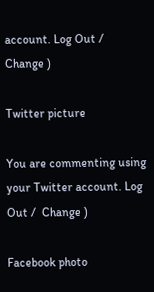account. Log Out /  Change )

Twitter picture

You are commenting using your Twitter account. Log Out /  Change )

Facebook photo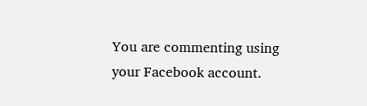You are commenting using your Facebook account.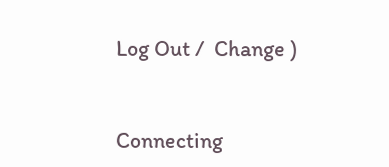Log Out /  Change )


Connecting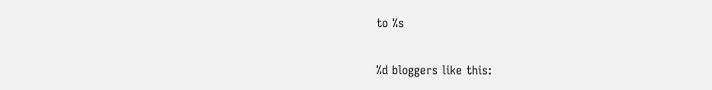to %s

%d bloggers like this: